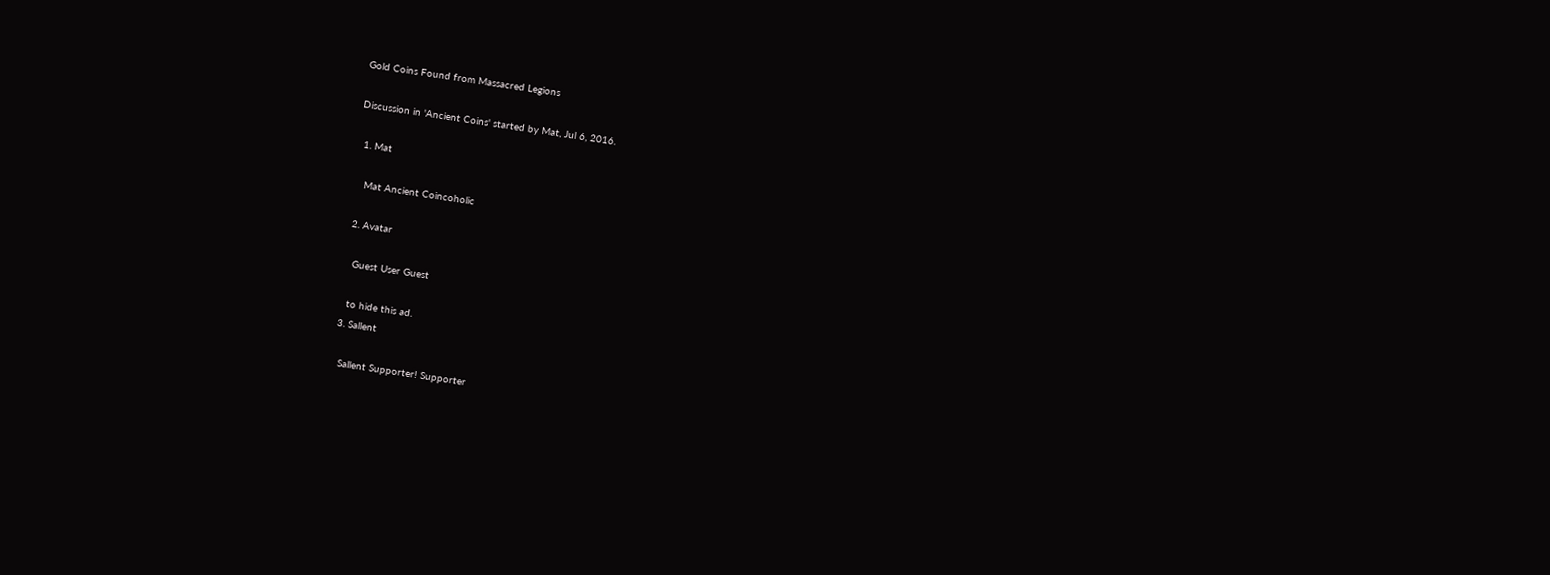Gold Coins Found from Massacred Legions

Discussion in 'Ancient Coins' started by Mat, Jul 6, 2016.

  1. Mat

    Mat Ancient Coincoholic

  2. Avatar

    Guest User Guest

    to hide this ad.
  3. Sallent

    Sallent Supporter! Supporter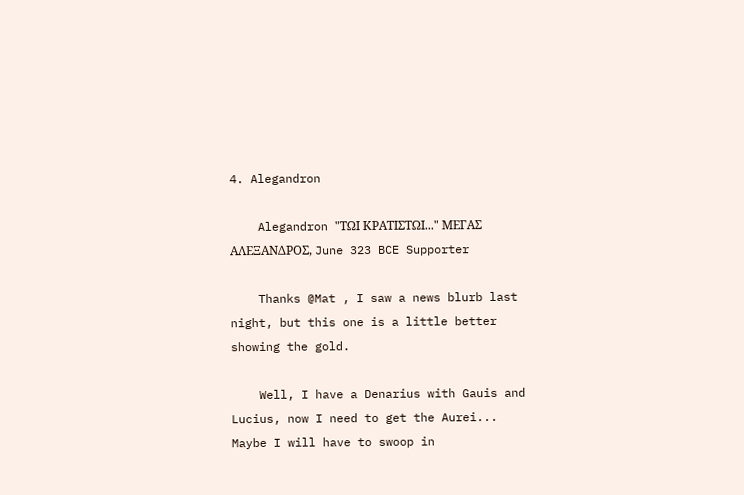4. Alegandron

    Alegandron "ΤΩΙ ΚΡΑΤΙΣΤΩΙ..." ΜΕΓΑΣ ΑΛΕΞΑΝΔΡΟΣ, June 323 BCE Supporter

    Thanks @Mat , I saw a news blurb last night, but this one is a little better showing the gold.

    Well, I have a Denarius with Gauis and Lucius, now I need to get the Aurei... Maybe I will have to swoop in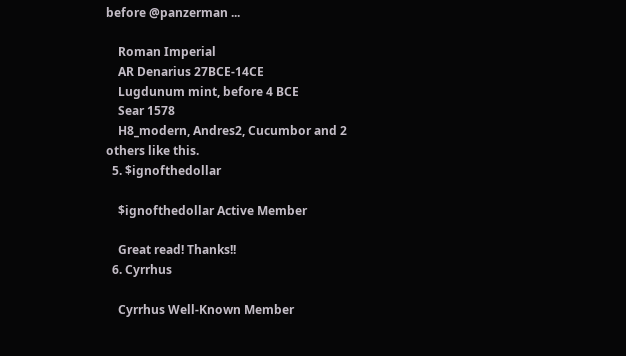before @panzerman ...

    Roman Imperial
    AR Denarius 27BCE-14CE
    Lugdunum mint, before 4 BCE
    Sear 1578
    H8_modern, Andres2, Cucumbor and 2 others like this.
  5. $ignofthedollar

    $ignofthedollar Active Member

    Great read! Thanks!!
  6. Cyrrhus

    Cyrrhus Well-Known Member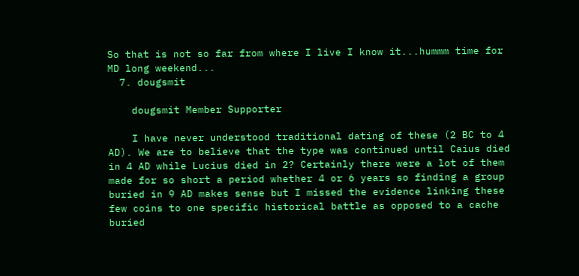So that is not so far from where I live I know it...hummm time for MD long weekend...
  7. dougsmit

    dougsmit Member Supporter

    I have never understood traditional dating of these (2 BC to 4 AD). We are to believe that the type was continued until Caius died in 4 AD while Lucius died in 2? Certainly there were a lot of them made for so short a period whether 4 or 6 years so finding a group buried in 9 AD makes sense but I missed the evidence linking these few coins to one specific historical battle as opposed to a cache buried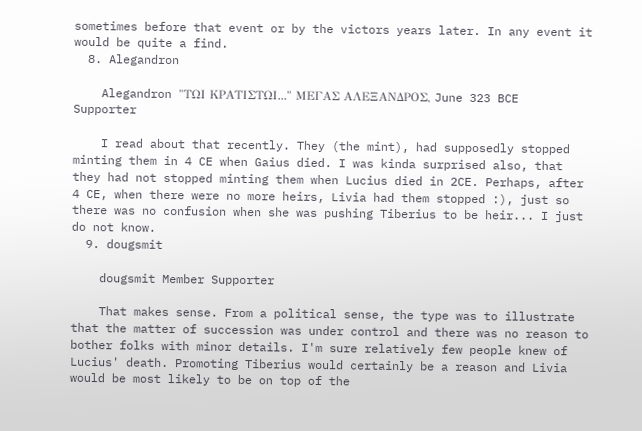sometimes before that event or by the victors years later. In any event it would be quite a find.
  8. Alegandron

    Alegandron "ΤΩΙ ΚΡΑΤΙΣΤΩΙ..." ΜΕΓΑΣ ΑΛΕΞΑΝΔΡΟΣ, June 323 BCE Supporter

    I read about that recently. They (the mint), had supposedly stopped minting them in 4 CE when Gaius died. I was kinda surprised also, that they had not stopped minting them when Lucius died in 2CE. Perhaps, after 4 CE, when there were no more heirs, Livia had them stopped :), just so there was no confusion when she was pushing Tiberius to be heir... I just do not know.
  9. dougsmit

    dougsmit Member Supporter

    That makes sense. From a political sense, the type was to illustrate that the matter of succession was under control and there was no reason to bother folks with minor details. I'm sure relatively few people knew of Lucius' death. Promoting Tiberius would certainly be a reason and Livia would be most likely to be on top of the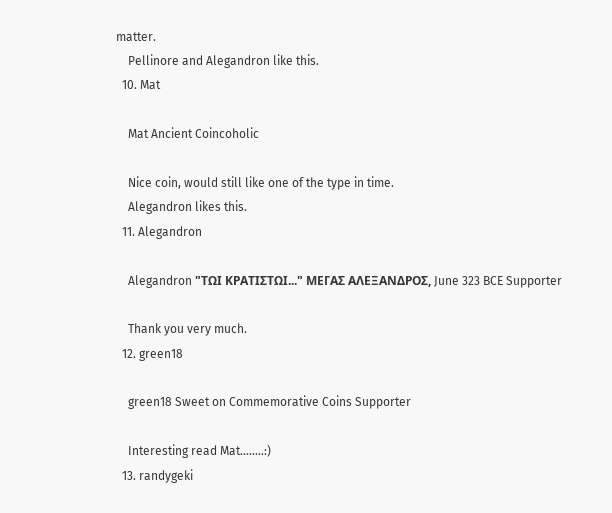matter.
    Pellinore and Alegandron like this.
  10. Mat

    Mat Ancient Coincoholic

    Nice coin, would still like one of the type in time.
    Alegandron likes this.
  11. Alegandron

    Alegandron "ΤΩΙ ΚΡΑΤΙΣΤΩΙ..." ΜΕΓΑΣ ΑΛΕΞΑΝΔΡΟΣ, June 323 BCE Supporter

    Thank you very much.
  12. green18

    green18 Sweet on Commemorative Coins Supporter

    Interesting read Mat........:)
  13. randygeki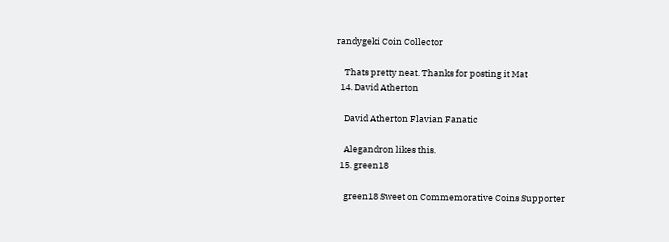randygeki Coin Collector

    Thats pretty neat. Thanks for posting it Mat
  14. David Atherton

    David Atherton Flavian Fanatic

    Alegandron likes this.
  15. green18

    green18 Sweet on Commemorative Coins Supporter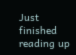Just finished reading up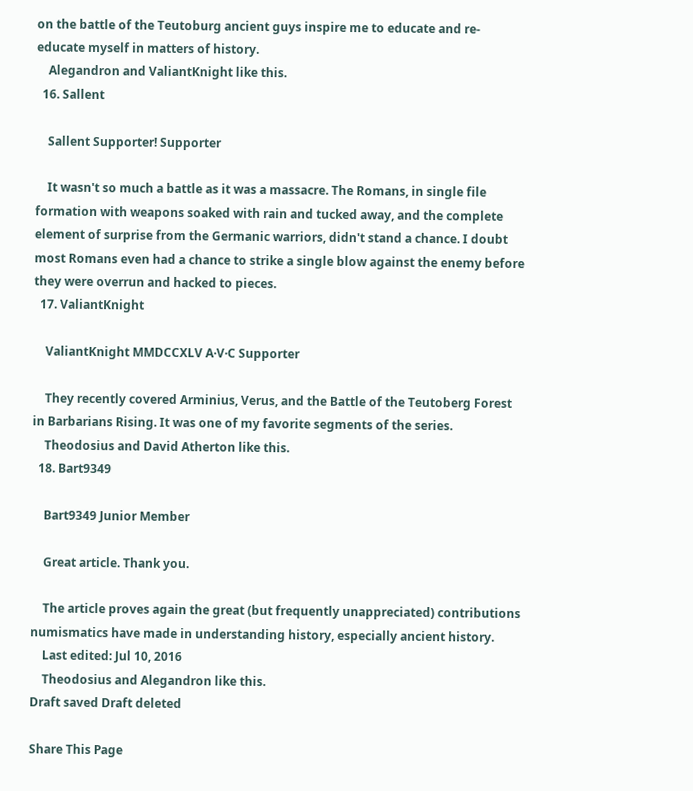on the battle of the Teutoburg ancient guys inspire me to educate and re-educate myself in matters of history.
    Alegandron and ValiantKnight like this.
  16. Sallent

    Sallent Supporter! Supporter

    It wasn't so much a battle as it was a massacre. The Romans, in single file formation with weapons soaked with rain and tucked away, and the complete element of surprise from the Germanic warriors, didn't stand a chance. I doubt most Romans even had a chance to strike a single blow against the enemy before they were overrun and hacked to pieces.
  17. ValiantKnight

    ValiantKnight MMDCCXLV A·V·C Supporter

    They recently covered Arminius, Verus, and the Battle of the Teutoberg Forest in Barbarians Rising. It was one of my favorite segments of the series.
    Theodosius and David Atherton like this.
  18. Bart9349

    Bart9349 Junior Member

    Great article. Thank you.

    The article proves again the great (but frequently unappreciated) contributions numismatics have made in understanding history, especially ancient history.
    Last edited: Jul 10, 2016
    Theodosius and Alegandron like this.
Draft saved Draft deleted

Share This Page